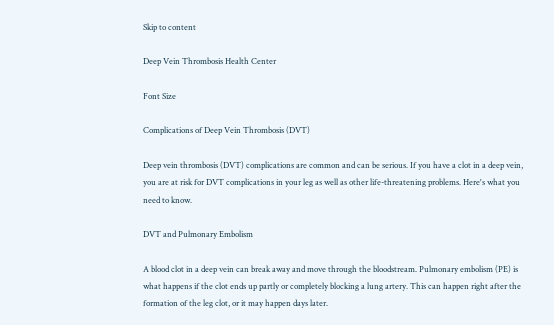Skip to content

Deep Vein Thrombosis Health Center

Font Size

Complications of Deep Vein Thrombosis (DVT)

Deep vein thrombosis (DVT) complications are common and can be serious. If you have a clot in a deep vein, you are at risk for DVT complications in your leg as well as other life-threatening problems. Here's what you need to know.

DVT and Pulmonary Embolism

A blood clot in a deep vein can break away and move through the bloodstream. Pulmonary embolism (PE) is what happens if the clot ends up partly or completely blocking a lung artery. This can happen right after the formation of the leg clot, or it may happen days later.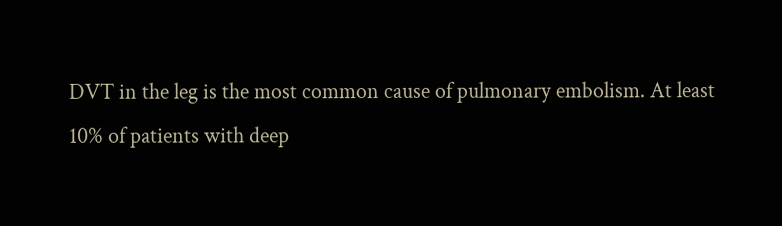DVT in the leg is the most common cause of pulmonary embolism. At least 10% of patients with deep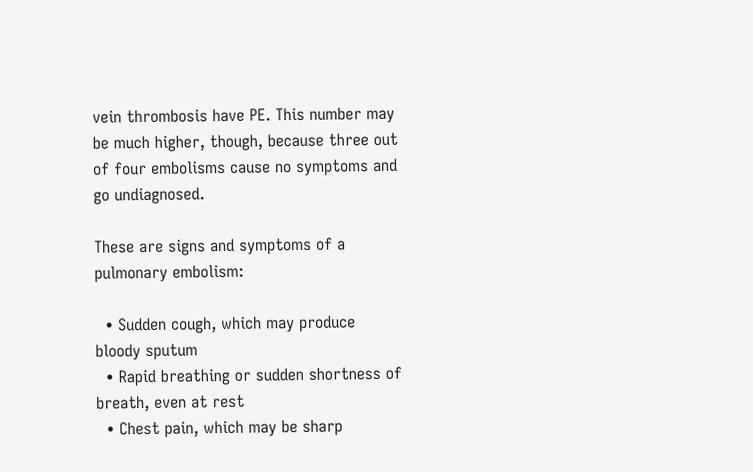vein thrombosis have PE. This number may be much higher, though, because three out of four embolisms cause no symptoms and go undiagnosed.

These are signs and symptoms of a pulmonary embolism:

  • Sudden cough, which may produce bloody sputum
  • Rapid breathing or sudden shortness of breath, even at rest
  • Chest pain, which may be sharp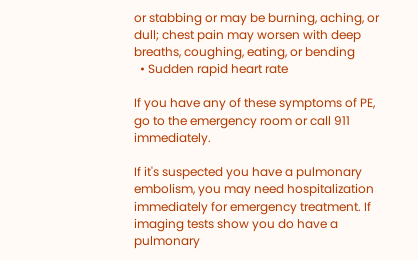or stabbing or may be burning, aching, or dull; chest pain may worsen with deep breaths, coughing, eating, or bending
  • Sudden rapid heart rate

If you have any of these symptoms of PE, go to the emergency room or call 911 immediately.

If it's suspected you have a pulmonary embolism, you may need hospitalization immediately for emergency treatment. If imaging tests show you do have a pulmonary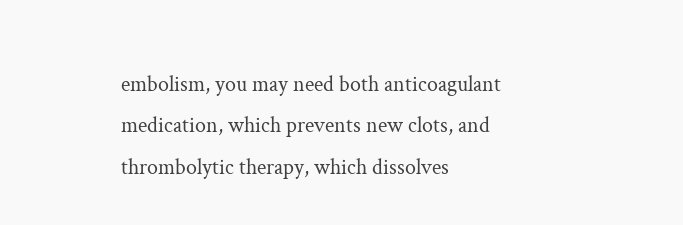embolism, you may need both anticoagulant medication, which prevents new clots, and thrombolytic therapy, which dissolves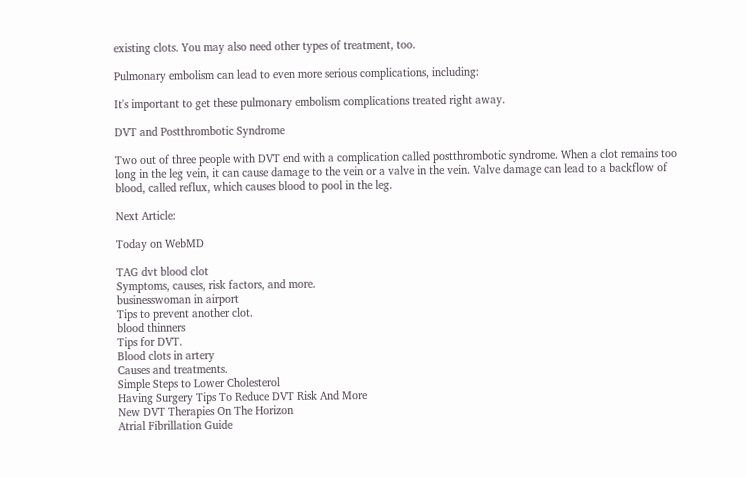existing clots. You may also need other types of treatment, too.

Pulmonary embolism can lead to even more serious complications, including:

It's important to get these pulmonary embolism complications treated right away.

DVT and Postthrombotic Syndrome

Two out of three people with DVT end with a complication called postthrombotic syndrome. When a clot remains too long in the leg vein, it can cause damage to the vein or a valve in the vein. Valve damage can lead to a backflow of blood, called reflux, which causes blood to pool in the leg.

Next Article:

Today on WebMD

TAG dvt blood clot
Symptoms, causes, risk factors, and more.
businesswoman in airport
Tips to prevent another clot.
blood thinners
Tips for DVT.
Blood clots in artery
Causes and treatments.
Simple Steps to Lower Cholesterol
Having Surgery Tips To Reduce DVT Risk And More
New DVT Therapies On The Horizon
Atrial Fibrillation Guide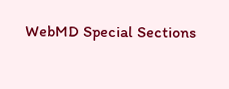WebMD Special Sections